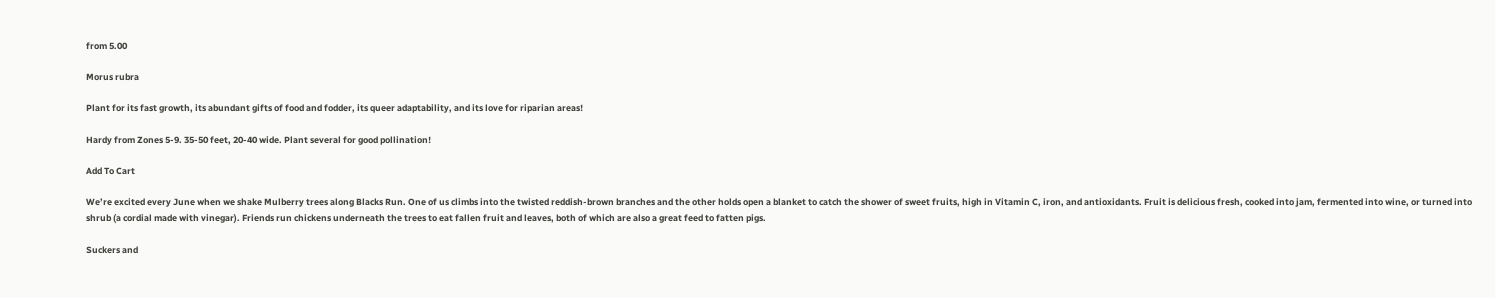from 5.00

Morus rubra

Plant for its fast growth, its abundant gifts of food and fodder, its queer adaptability, and its love for riparian areas!

Hardy from Zones 5-9. 35-50 feet, 20-40 wide. Plant several for good pollination!

Add To Cart

We’re excited every June when we shake Mulberry trees along Blacks Run. One of us climbs into the twisted reddish-brown branches and the other holds open a blanket to catch the shower of sweet fruits, high in Vitamin C, iron, and antioxidants. Fruit is delicious fresh, cooked into jam, fermented into wine, or turned into shrub (a cordial made with vinegar). Friends run chickens underneath the trees to eat fallen fruit and leaves, both of which are also a great feed to fatten pigs.

Suckers and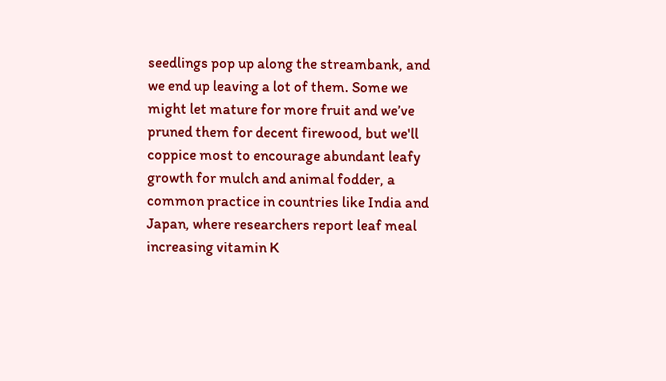seedlings pop up along the streambank, and we end up leaving a lot of them. Some we might let mature for more fruit and we’ve pruned them for decent firewood, but we'll coppice most to encourage abundant leafy growth for mulch and animal fodder, a common practice in countries like India and Japan, where researchers report leaf meal increasing vitamin K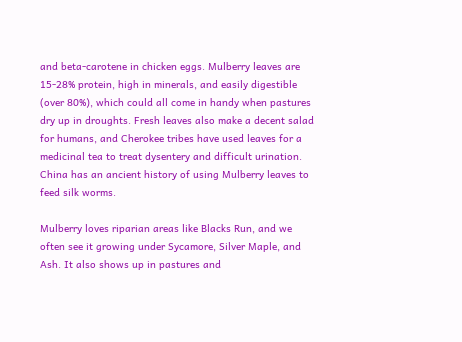and beta-carotene in chicken eggs. Mulberry leaves are 15-28% protein, high in minerals, and easily digestible (over 80%), which could all come in handy when pastures dry up in droughts. Fresh leaves also make a decent salad for humans, and Cherokee tribes have used leaves for a medicinal tea to treat dysentery and difficult urination. China has an ancient history of using Mulberry leaves to feed silk worms.

Mulberry loves riparian areas like Blacks Run, and we often see it growing under Sycamore, Silver Maple, and Ash. It also shows up in pastures and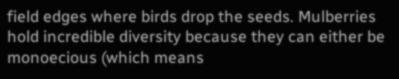field edges where birds drop the seeds. Mulberries hold incredible diversity because they can either be monoecious (which means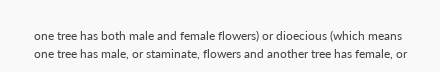one tree has both male and female flowers) or dioecious (which means one tree has male, or staminate, flowers and another tree has female, or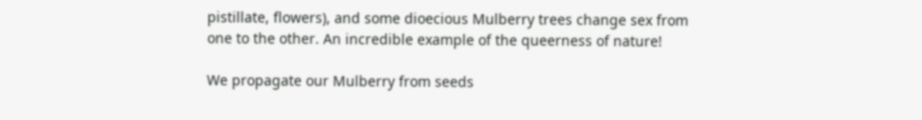pistillate, flowers), and some dioecious Mulberry trees change sex from one to the other. An incredible example of the queerness of nature!

We propagate our Mulberry from seeds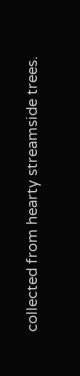collected from hearty streamside trees.